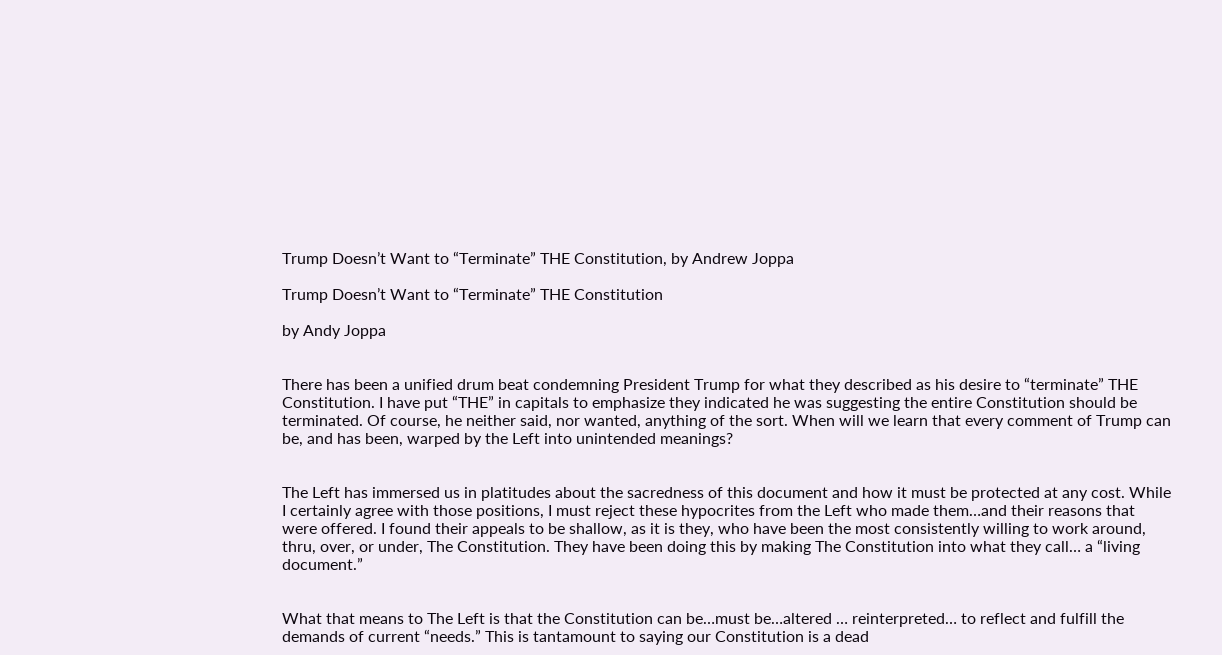Trump Doesn’t Want to “Terminate” THE Constitution, by Andrew Joppa

Trump Doesn’t Want to “Terminate” THE Constitution

by Andy Joppa


There has been a unified drum beat condemning President Trump for what they described as his desire to “terminate” THE Constitution. I have put “THE” in capitals to emphasize they indicated he was suggesting the entire Constitution should be terminated. Of course, he neither said, nor wanted, anything of the sort. When will we learn that every comment of Trump can be, and has been, warped by the Left into unintended meanings?


The Left has immersed us in platitudes about the sacredness of this document and how it must be protected at any cost. While I certainly agree with those positions, I must reject these hypocrites from the Left who made them…and their reasons that were offered. I found their appeals to be shallow, as it is they, who have been the most consistently willing to work around, thru, over, or under, The Constitution. They have been doing this by making The Constitution into what they call… a “living document.”


What that means to The Left is that the Constitution can be…must be…altered … reinterpreted… to reflect and fulfill the demands of current “needs.” This is tantamount to saying our Constitution is a dead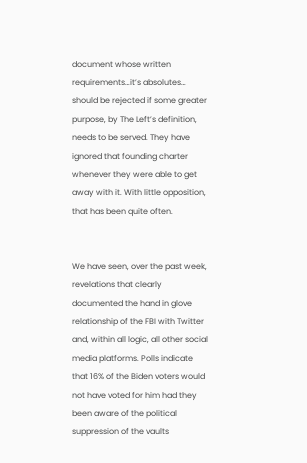document whose written requirements…it’s absolutes… should be rejected if some greater purpose, by The Left’s definition, needs to be served. They have ignored that founding charter whenever they were able to get away with it. With little opposition, that has been quite often.


We have seen, over the past week, revelations that clearly documented the hand in glove relationship of the FBI with Twitter and, within all logic, all other social media platforms. Polls indicate that 16% of the Biden voters would not have voted for him had they been aware of the political suppression of the vaults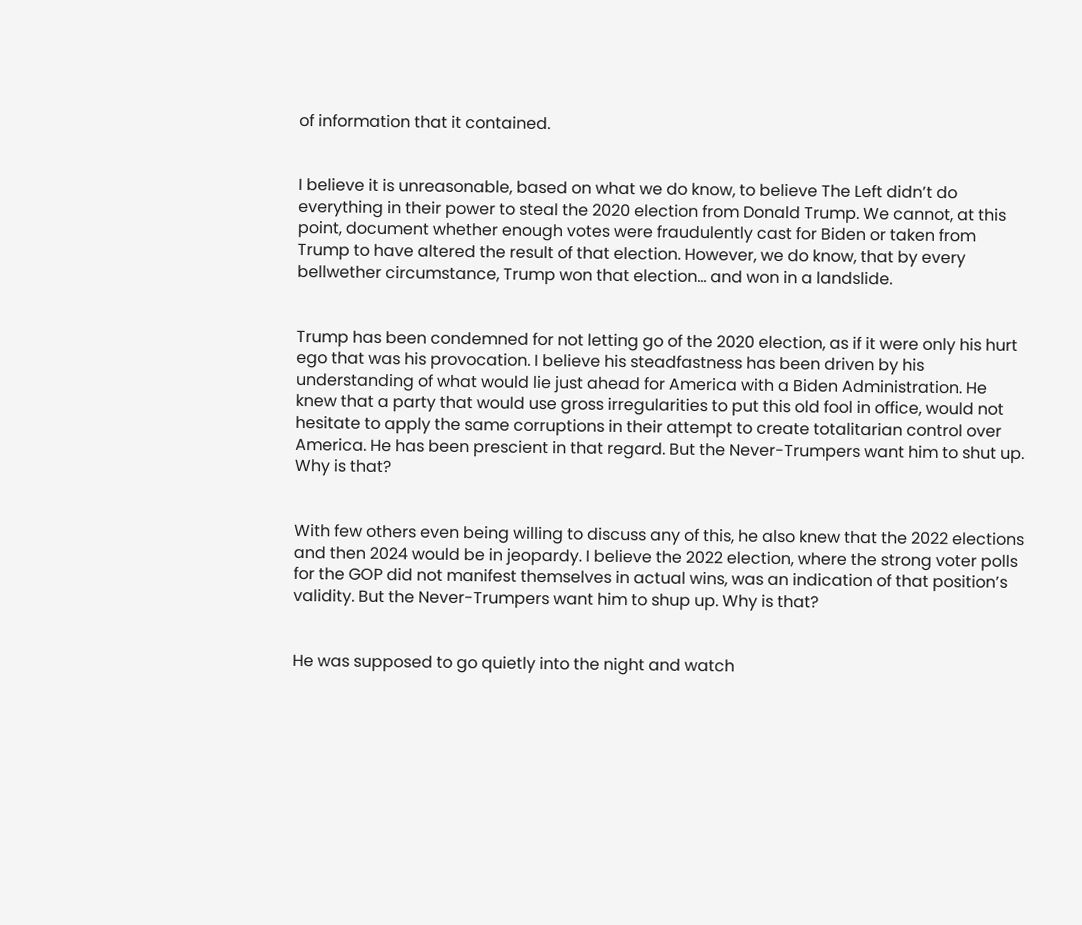of information that it contained.


I believe it is unreasonable, based on what we do know, to believe The Left didn’t do everything in their power to steal the 2020 election from Donald Trump. We cannot, at this point, document whether enough votes were fraudulently cast for Biden or taken from Trump to have altered the result of that election. However, we do know, that by every bellwether circumstance, Trump won that election… and won in a landslide.


Trump has been condemned for not letting go of the 2020 election, as if it were only his hurt ego that was his provocation. I believe his steadfastness has been driven by his understanding of what would lie just ahead for America with a Biden Administration. He knew that a party that would use gross irregularities to put this old fool in office, would not hesitate to apply the same corruptions in their attempt to create totalitarian control over America. He has been prescient in that regard. But the Never-Trumpers want him to shut up. Why is that?


With few others even being willing to discuss any of this, he also knew that the 2022 elections and then 2024 would be in jeopardy. I believe the 2022 election, where the strong voter polls for the GOP did not manifest themselves in actual wins, was an indication of that position’s validity. But the Never-Trumpers want him to shup up. Why is that?


He was supposed to go quietly into the night and watch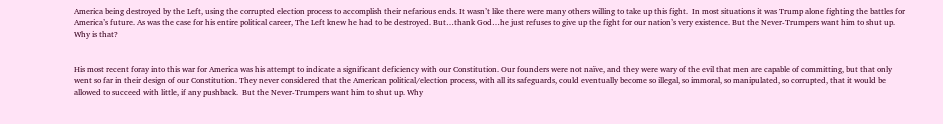America being destroyed by the Left, using the corrupted election process to accomplish their nefarious ends. It wasn’t like there were many others willing to take up this fight.  In most situations it was Trump alone fighting the battles for America’s future. As was the case for his entire political career, The Left knew he had to be destroyed. But…thank God…he just refuses to give up the fight for our nation’s very existence. But the Never-Trumpers want him to shut up. Why is that?


His most recent foray into this war for America was his attempt to indicate a significant deficiency with our Constitution. Our founders were not naïve, and they were wary of the evil that men are capable of committing, but that only went so far in their design of our Constitution. They never considered that the American political/election process, with all its safeguards, could eventually become so illegal, so immoral, so manipulated, so corrupted, that it would be allowed to succeed with little, if any pushback.  But the Never-Trumpers want him to shut up. Why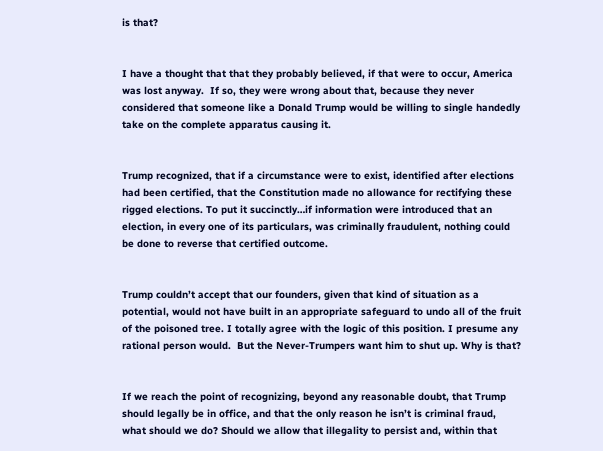is that?


I have a thought that that they probably believed, if that were to occur, America was lost anyway.  If so, they were wrong about that, because they never considered that someone like a Donald Trump would be willing to single handedly take on the complete apparatus causing it.


Trump recognized, that if a circumstance were to exist, identified after elections had been certified, that the Constitution made no allowance for rectifying these rigged elections. To put it succinctly…if information were introduced that an election, in every one of its particulars, was criminally fraudulent, nothing could be done to reverse that certified outcome.


Trump couldn’t accept that our founders, given that kind of situation as a potential, would not have built in an appropriate safeguard to undo all of the fruit of the poisoned tree. I totally agree with the logic of this position. I presume any rational person would.  But the Never-Trumpers want him to shut up. Why is that?


If we reach the point of recognizing, beyond any reasonable doubt, that Trump should legally be in office, and that the only reason he isn’t is criminal fraud, what should we do? Should we allow that illegality to persist and, within that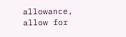allowance, allow for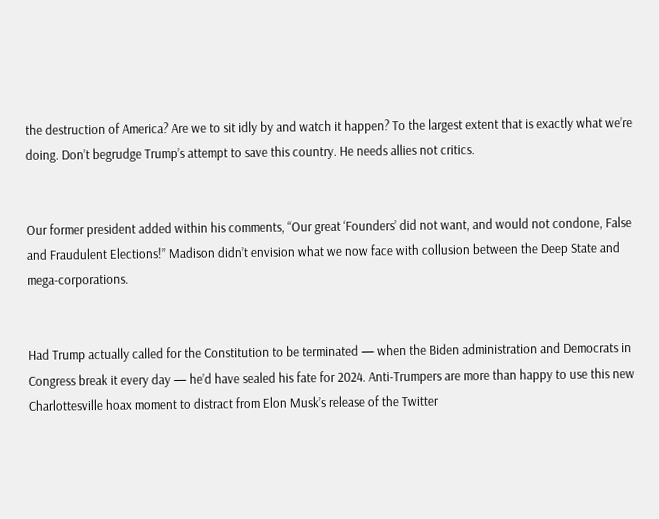the destruction of America? Are we to sit idly by and watch it happen? To the largest extent that is exactly what we’re doing. Don’t begrudge Trump’s attempt to save this country. He needs allies not critics.


Our former president added within his comments, “Our great ‘Founders’ did not want, and would not condone, False and Fraudulent Elections!” Madison didn’t envision what we now face with collusion between the Deep State and mega-corporations.


Had Trump actually called for the Constitution to be terminated — when the Biden administration and Democrats in Congress break it every day — he’d have sealed his fate for 2024. Anti-Trumpers are more than happy to use this new Charlottesville hoax moment to distract from Elon Musk’s release of the Twitter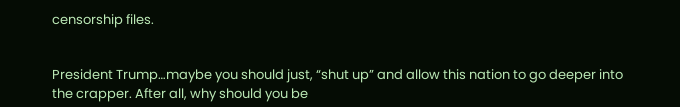censorship files.


President Trump…maybe you should just, “shut up” and allow this nation to go deeper into the crapper. After all, why should you be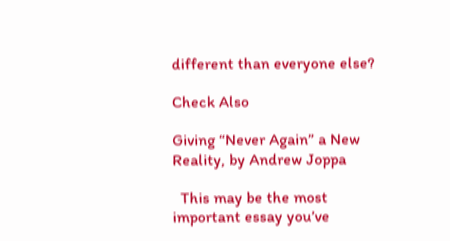different than everyone else?

Check Also

Giving “Never Again” a New Reality, by Andrew Joppa

  This may be the most important essay you’ve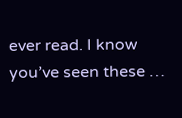ever read. I know you’ve seen these …